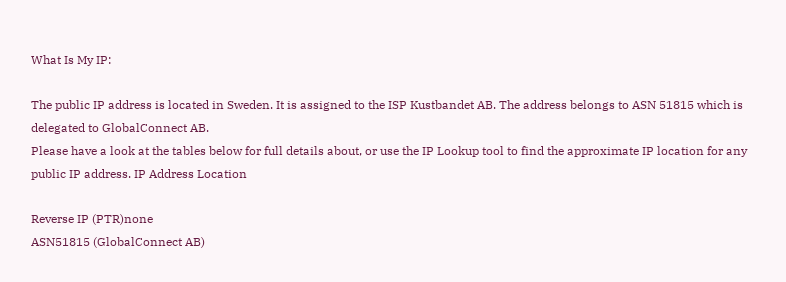What Is My IP:

The public IP address is located in Sweden. It is assigned to the ISP Kustbandet AB. The address belongs to ASN 51815 which is delegated to GlobalConnect AB.
Please have a look at the tables below for full details about, or use the IP Lookup tool to find the approximate IP location for any public IP address. IP Address Location

Reverse IP (PTR)none
ASN51815 (GlobalConnect AB)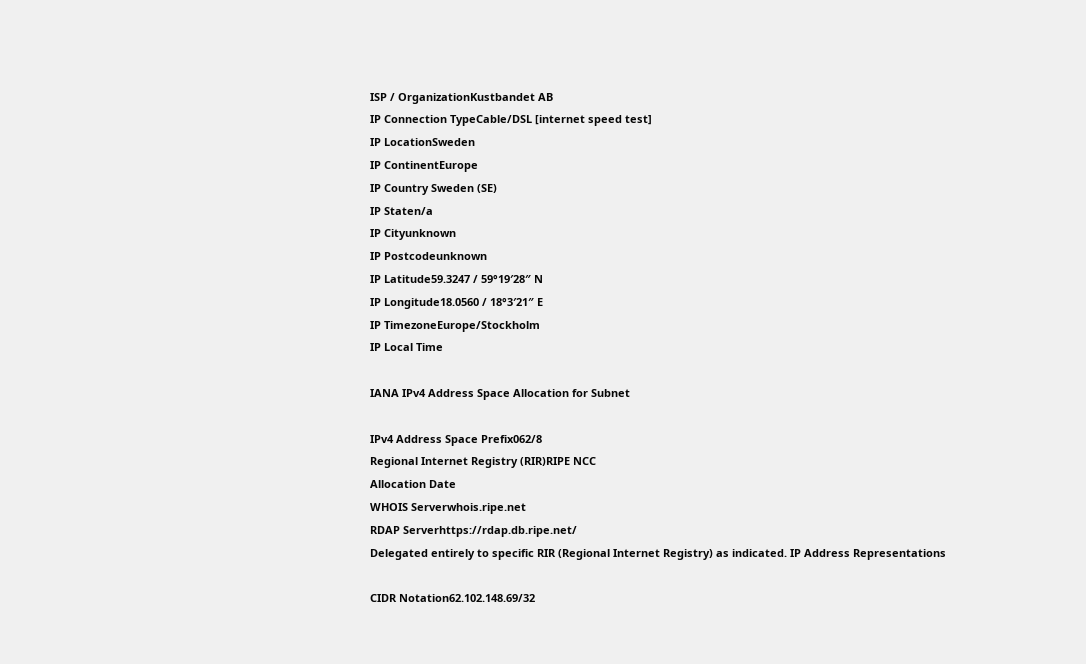ISP / OrganizationKustbandet AB
IP Connection TypeCable/DSL [internet speed test]
IP LocationSweden
IP ContinentEurope
IP Country Sweden (SE)
IP Staten/a
IP Cityunknown
IP Postcodeunknown
IP Latitude59.3247 / 59°19′28″ N
IP Longitude18.0560 / 18°3′21″ E
IP TimezoneEurope/Stockholm
IP Local Time

IANA IPv4 Address Space Allocation for Subnet

IPv4 Address Space Prefix062/8
Regional Internet Registry (RIR)RIPE NCC
Allocation Date
WHOIS Serverwhois.ripe.net
RDAP Serverhttps://rdap.db.ripe.net/
Delegated entirely to specific RIR (Regional Internet Registry) as indicated. IP Address Representations

CIDR Notation62.102.148.69/32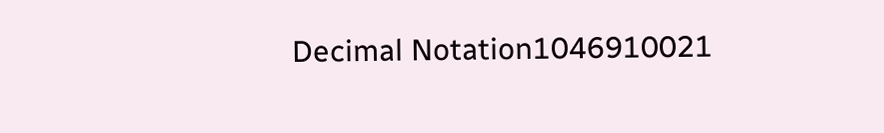Decimal Notation1046910021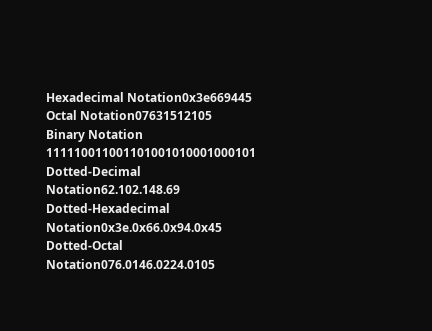Hexadecimal Notation0x3e669445
Octal Notation07631512105
Binary Notation 111110011001101001010001000101
Dotted-Decimal Notation62.102.148.69
Dotted-Hexadecimal Notation0x3e.0x66.0x94.0x45
Dotted-Octal Notation076.0146.0224.0105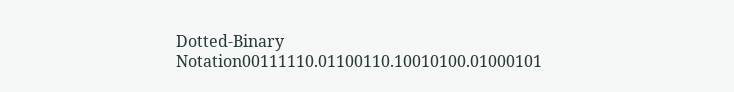Dotted-Binary Notation00111110.01100110.10010100.01000101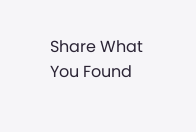Share What You Found